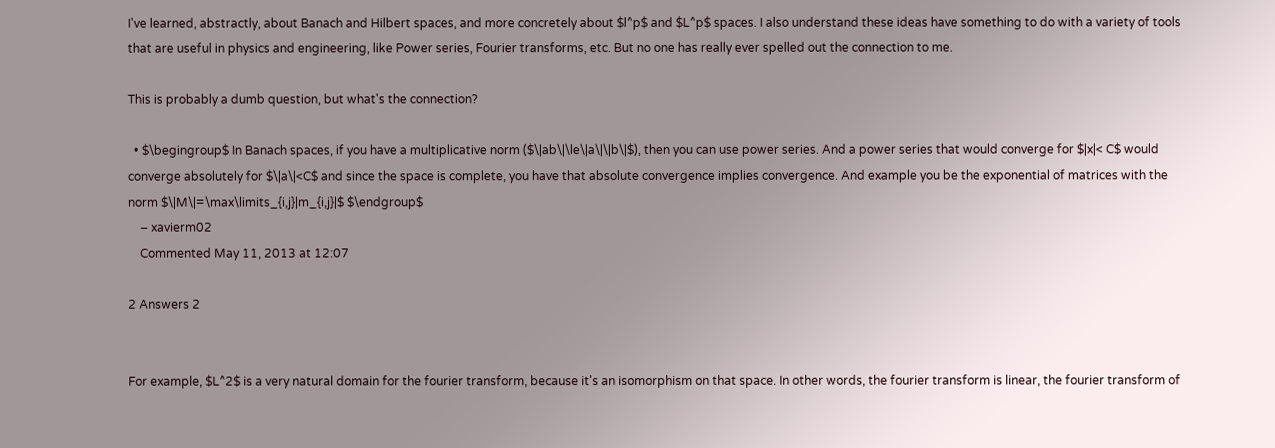I've learned, abstractly, about Banach and Hilbert spaces, and more concretely about $l^p$ and $L^p$ spaces. I also understand these ideas have something to do with a variety of tools that are useful in physics and engineering, like Power series, Fourier transforms, etc. But no one has really ever spelled out the connection to me.

This is probably a dumb question, but what's the connection?

  • $\begingroup$ In Banach spaces, if you have a multiplicative norm ($\|ab\|\le\|a\|\|b\|$), then you can use power series. And a power series that would converge for $|x|< C$ would converge absolutely for $\|a\|<C$ and since the space is complete, you have that absolute convergence implies convergence. And example you be the exponential of matrices with the norm $\|M\|=\max\limits_{i,j}|m_{i,j}|$ $\endgroup$
    – xavierm02
    Commented May 11, 2013 at 12:07

2 Answers 2


For example, $L^2$ is a very natural domain for the fourier transform, because it's an isomorphism on that space. In other words, the fourier transform is linear, the fourier transform of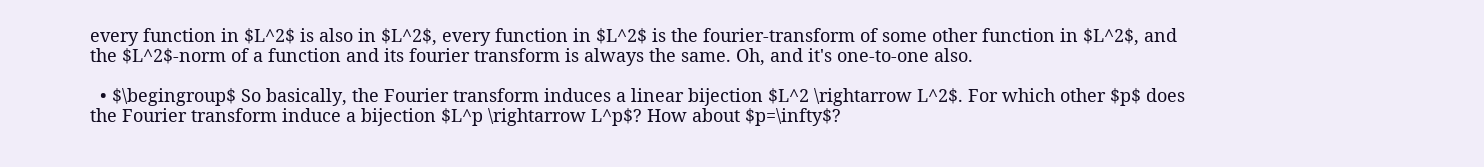every function in $L^2$ is also in $L^2$, every function in $L^2$ is the fourier-transform of some other function in $L^2$, and the $L^2$-norm of a function and its fourier transform is always the same. Oh, and it's one-to-one also.

  • $\begingroup$ So basically, the Fourier transform induces a linear bijection $L^2 \rightarrow L^2$. For which other $p$ does the Fourier transform induce a bijection $L^p \rightarrow L^p$? How about $p=\infty$?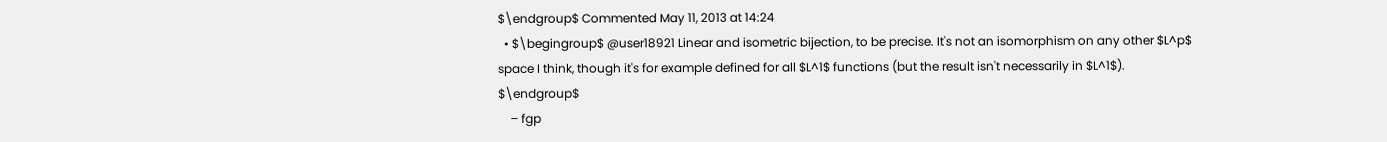$\endgroup$ Commented May 11, 2013 at 14:24
  • $\begingroup$ @user18921 Linear and isometric bijection, to be precise. It's not an isomorphism on any other $L^p$ space I think, though it's for example defined for all $L^1$ functions (but the result isn't necessarily in $L^1$). $\endgroup$
    – fgp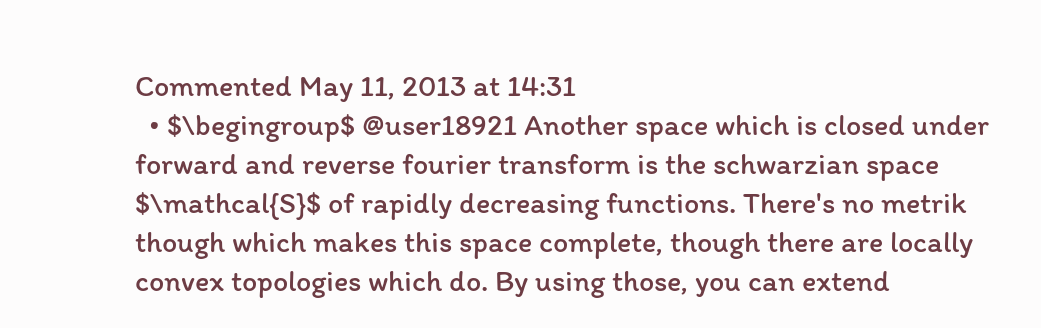Commented May 11, 2013 at 14:31
  • $\begingroup$ @user18921 Another space which is closed under forward and reverse fourier transform is the schwarzian space $\mathcal{S}$ of rapidly decreasing functions. There's no metrik though which makes this space complete, though there are locally convex topologies which do. By using those, you can extend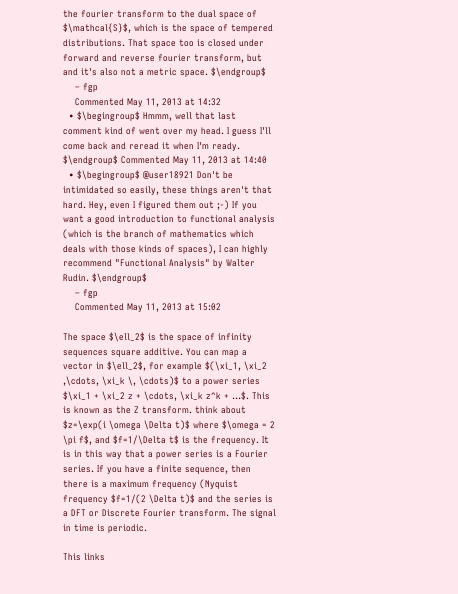the fourier transform to the dual space of $\mathcal{S}$, which is the space of tempered distributions. That space too is closed under forward and reverse fourier transform, but and it's also not a metric space. $\endgroup$
    – fgp
    Commented May 11, 2013 at 14:32
  • $\begingroup$ Hmmm, well that last comment kind of went over my head. I guess I'll come back and reread it when I'm ready. $\endgroup$ Commented May 11, 2013 at 14:40
  • $\begingroup$ @user18921 Don't be intimidated so easily, these things aren't that hard. Hey, even I figured them out ;-) If you want a good introduction to functional analysis (which is the branch of mathematics which deals with those kinds of spaces), I can highly recommend "Functional Analysis" by Walter Rudin. $\endgroup$
    – fgp
    Commented May 11, 2013 at 15:02

The space $\ell_2$ is the space of infinity sequences square additive. You can map a vector in $\ell_2$, for example $(\xi_1, \xi_2 ,\cdots, \xi_k \, \cdots)$ to a power series $\xi_1 + \xi_2 z + \cdots, \xi_k z^k + ...$. This is known as the Z transform. think about $z=\exp(i \omega \Delta t)$ where $\omega = 2 \pi f$, and $f=1/\Delta t$ is the frequency. It is in this way that a power series is a Fourier series. If you have a finite sequence, then there is a maximum frequency (Nyquist frequency $f=1/(2 \Delta t)$ and the series is a DFT or Discrete Fourier transform. The signal in time is periodic.

This links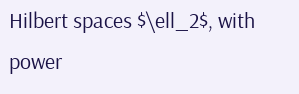Hilbert spaces $\ell_2$, with power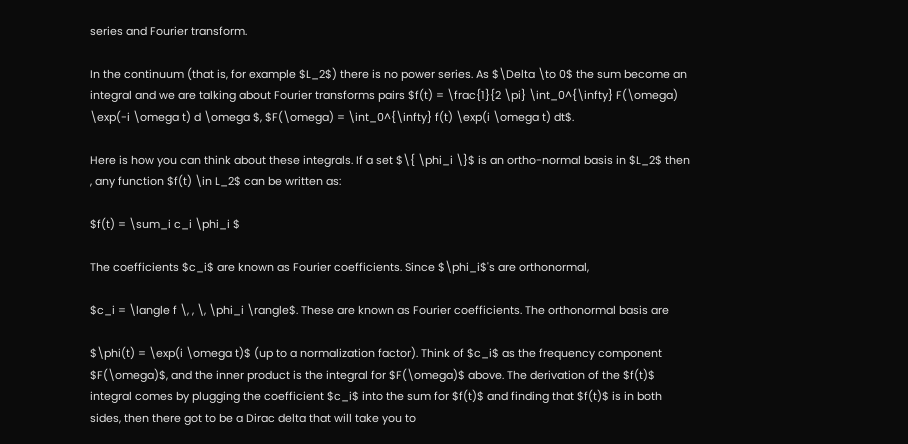series and Fourier transform.

In the continuum (that is, for example $L_2$) there is no power series. As $\Delta \to 0$ the sum become an integral and we are talking about Fourier transforms pairs $f(t) = \frac{1}{2 \pi} \int_0^{\infty} F(\omega) \exp(-i \omega t) d \omega $, $F(\omega) = \int_0^{\infty} f(t) \exp(i \omega t) dt$.

Here is how you can think about these integrals. If a set $\{ \phi_i \}$ is an ortho-normal basis in $L_2$ then , any function $f(t) \in L_2$ can be written as:

$f(t) = \sum_i c_i \phi_i $

The coefficients $c_i$ are known as Fourier coefficients. Since $\phi_i$'s are orthonormal,

$c_i = \langle f \, , \, \phi_i \rangle$. These are known as Fourier coefficients. The orthonormal basis are

$\phi(t) = \exp(i \omega t)$ (up to a normalization factor). Think of $c_i$ as the frequency component $F(\omega)$, and the inner product is the integral for $F(\omega)$ above. The derivation of the $f(t)$ integral comes by plugging the coefficient $c_i$ into the sum for $f(t)$ and finding that $f(t)$ is in both sides, then there got to be a Dirac delta that will take you to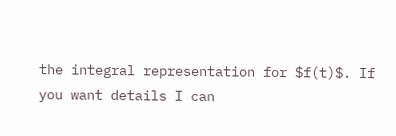the integral representation for $f(t)$. If you want details I can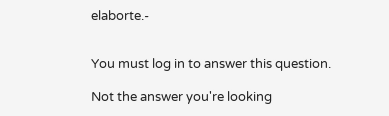elaborte.-


You must log in to answer this question.

Not the answer you're looking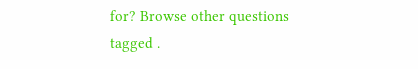for? Browse other questions tagged .